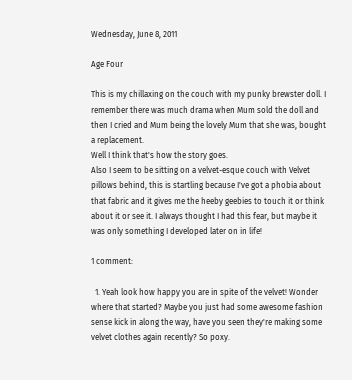Wednesday, June 8, 2011

Age Four

This is my chillaxing on the couch with my punky brewster doll. I remember there was much drama when Mum sold the doll and then I cried and Mum being the lovely Mum that she was, bought a replacement.
Well I think that's how the story goes.
Also I seem to be sitting on a velvet-esque couch with Velvet pillows behind, this is startling because I've got a phobia about that fabric and it gives me the heeby geebies to touch it or think about it or see it. I always thought I had this fear, but maybe it was only something I developed later on in life!

1 comment:

  1. Yeah look how happy you are in spite of the velvet! Wonder where that started? Maybe you just had some awesome fashion sense kick in along the way, have you seen they're making some velvet clothes again recently? So poxy.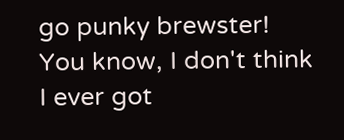go punky brewster! You know, I don't think I ever got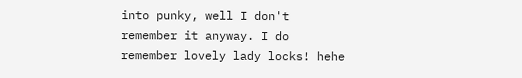into punky, well I don't remember it anyway. I do remember lovely lady locks! hehe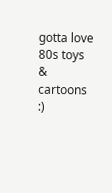gotta love 80s toys & cartoons :)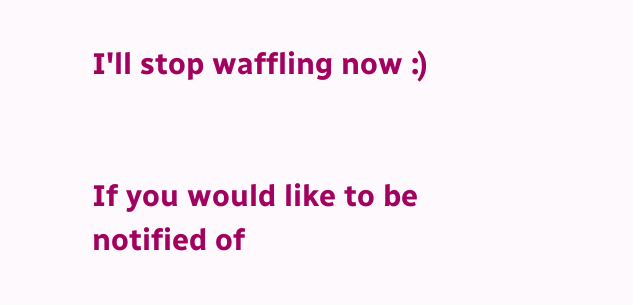I'll stop waffling now :)


If you would like to be notified of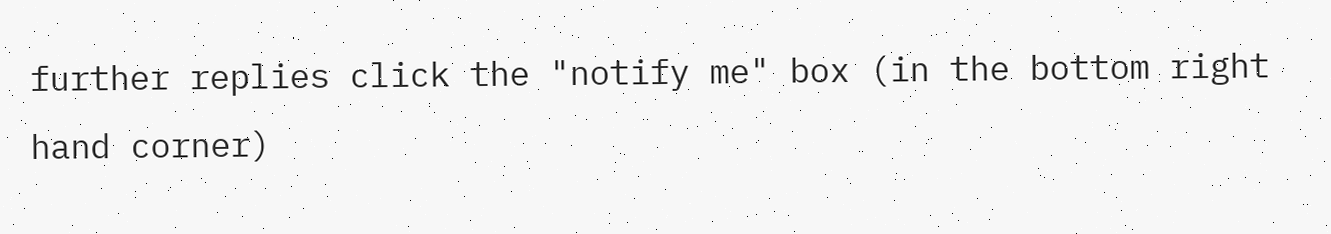further replies click the "notify me" box (in the bottom right hand corner)